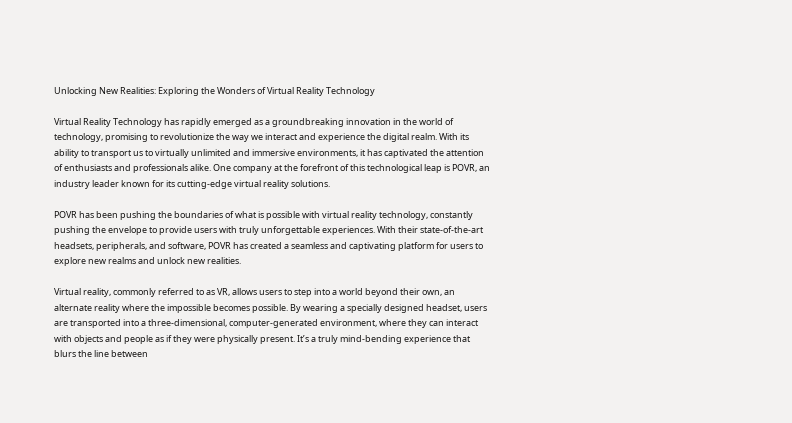Unlocking New Realities: Exploring the Wonders of Virtual Reality Technology

Virtual Reality Technology has rapidly emerged as a groundbreaking innovation in the world of technology, promising to revolutionize the way we interact and experience the digital realm. With its ability to transport us to virtually unlimited and immersive environments, it has captivated the attention of enthusiasts and professionals alike. One company at the forefront of this technological leap is POVR, an industry leader known for its cutting-edge virtual reality solutions.

POVR has been pushing the boundaries of what is possible with virtual reality technology, constantly pushing the envelope to provide users with truly unforgettable experiences. With their state-of-the-art headsets, peripherals, and software, POVR has created a seamless and captivating platform for users to explore new realms and unlock new realities.

Virtual reality, commonly referred to as VR, allows users to step into a world beyond their own, an alternate reality where the impossible becomes possible. By wearing a specially designed headset, users are transported into a three-dimensional, computer-generated environment, where they can interact with objects and people as if they were physically present. It’s a truly mind-bending experience that blurs the line between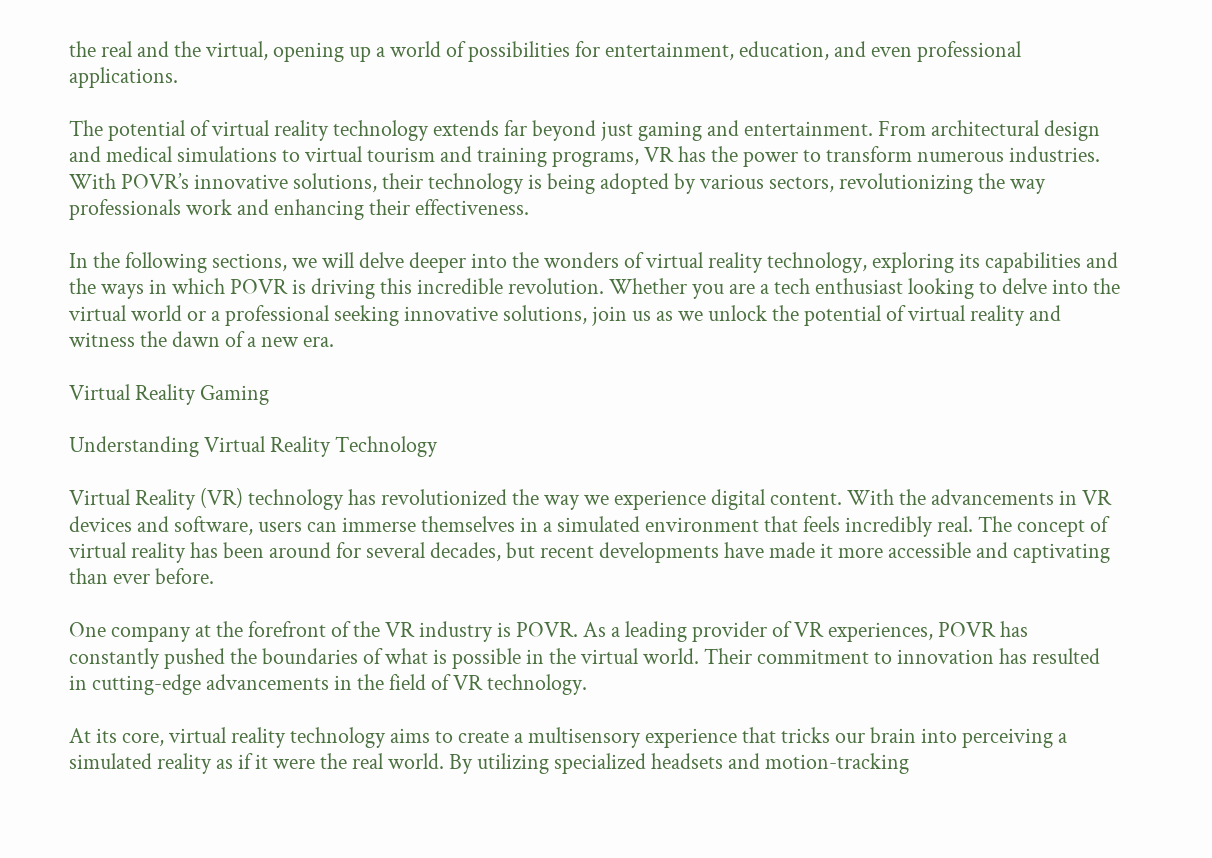the real and the virtual, opening up a world of possibilities for entertainment, education, and even professional applications.

The potential of virtual reality technology extends far beyond just gaming and entertainment. From architectural design and medical simulations to virtual tourism and training programs, VR has the power to transform numerous industries. With POVR’s innovative solutions, their technology is being adopted by various sectors, revolutionizing the way professionals work and enhancing their effectiveness.

In the following sections, we will delve deeper into the wonders of virtual reality technology, exploring its capabilities and the ways in which POVR is driving this incredible revolution. Whether you are a tech enthusiast looking to delve into the virtual world or a professional seeking innovative solutions, join us as we unlock the potential of virtual reality and witness the dawn of a new era.

Virtual Reality Gaming

Understanding Virtual Reality Technology

Virtual Reality (VR) technology has revolutionized the way we experience digital content. With the advancements in VR devices and software, users can immerse themselves in a simulated environment that feels incredibly real. The concept of virtual reality has been around for several decades, but recent developments have made it more accessible and captivating than ever before.

One company at the forefront of the VR industry is POVR. As a leading provider of VR experiences, POVR has constantly pushed the boundaries of what is possible in the virtual world. Their commitment to innovation has resulted in cutting-edge advancements in the field of VR technology.

At its core, virtual reality technology aims to create a multisensory experience that tricks our brain into perceiving a simulated reality as if it were the real world. By utilizing specialized headsets and motion-tracking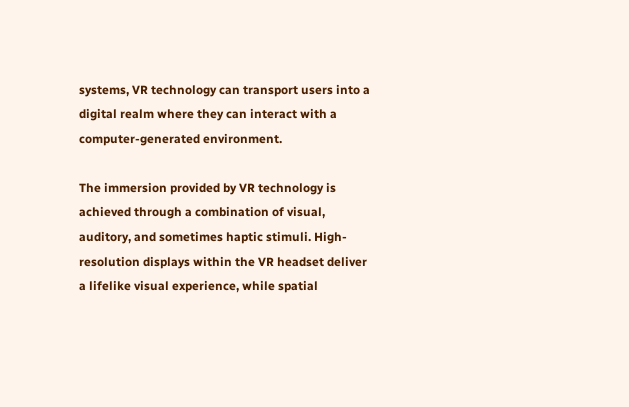systems, VR technology can transport users into a digital realm where they can interact with a computer-generated environment.

The immersion provided by VR technology is achieved through a combination of visual, auditory, and sometimes haptic stimuli. High-resolution displays within the VR headset deliver a lifelike visual experience, while spatial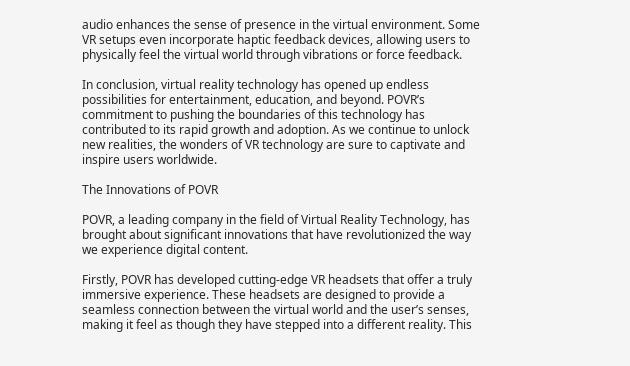audio enhances the sense of presence in the virtual environment. Some VR setups even incorporate haptic feedback devices, allowing users to physically feel the virtual world through vibrations or force feedback.

In conclusion, virtual reality technology has opened up endless possibilities for entertainment, education, and beyond. POVR’s commitment to pushing the boundaries of this technology has contributed to its rapid growth and adoption. As we continue to unlock new realities, the wonders of VR technology are sure to captivate and inspire users worldwide.

The Innovations of POVR

POVR, a leading company in the field of Virtual Reality Technology, has brought about significant innovations that have revolutionized the way we experience digital content.

Firstly, POVR has developed cutting-edge VR headsets that offer a truly immersive experience. These headsets are designed to provide a seamless connection between the virtual world and the user’s senses, making it feel as though they have stepped into a different reality. This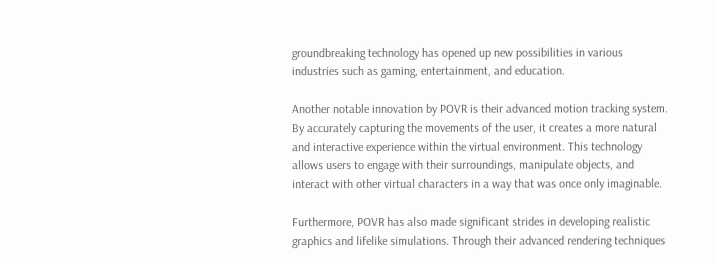groundbreaking technology has opened up new possibilities in various industries such as gaming, entertainment, and education.

Another notable innovation by POVR is their advanced motion tracking system. By accurately capturing the movements of the user, it creates a more natural and interactive experience within the virtual environment. This technology allows users to engage with their surroundings, manipulate objects, and interact with other virtual characters in a way that was once only imaginable.

Furthermore, POVR has also made significant strides in developing realistic graphics and lifelike simulations. Through their advanced rendering techniques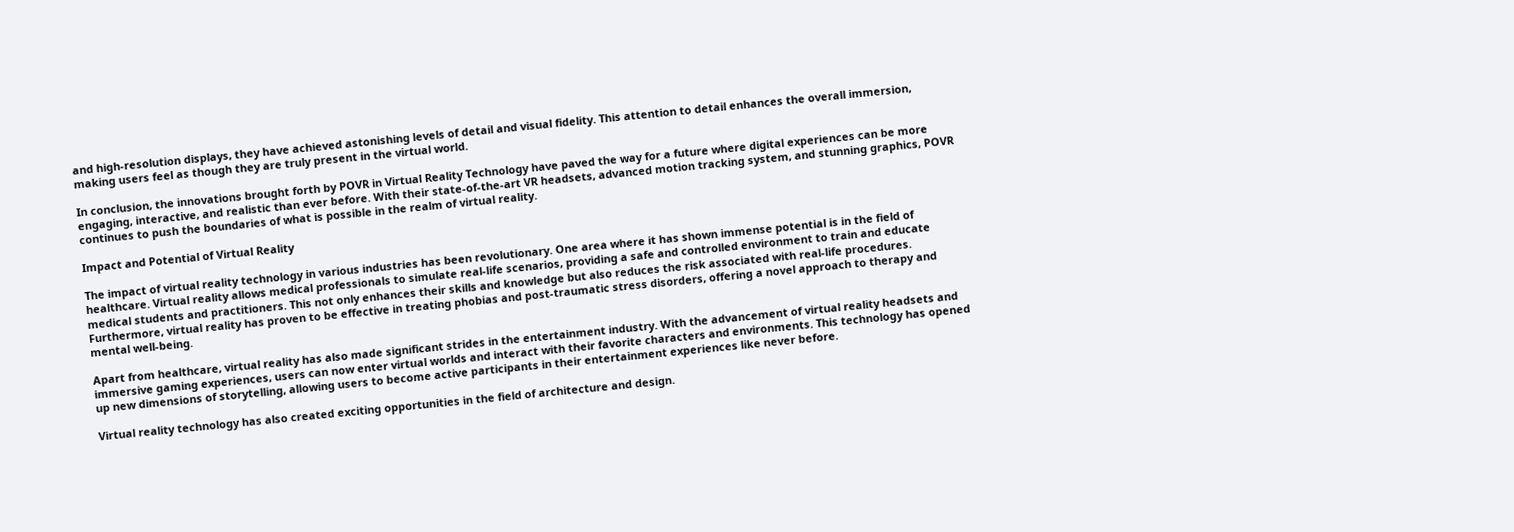and high-resolution displays, they have achieved astonishing levels of detail and visual fidelity. This attention to detail enhances the overall immersion, making users feel as though they are truly present in the virtual world.

In conclusion, the innovations brought forth by POVR in Virtual Reality Technology have paved the way for a future where digital experiences can be more engaging, interactive, and realistic than ever before. With their state-of-the-art VR headsets, advanced motion tracking system, and stunning graphics, POVR continues to push the boundaries of what is possible in the realm of virtual reality.

Impact and Potential of Virtual Reality

The impact of virtual reality technology in various industries has been revolutionary. One area where it has shown immense potential is in the field of healthcare. Virtual reality allows medical professionals to simulate real-life scenarios, providing a safe and controlled environment to train and educate medical students and practitioners. This not only enhances their skills and knowledge but also reduces the risk associated with real-life procedures. Furthermore, virtual reality has proven to be effective in treating phobias and post-traumatic stress disorders, offering a novel approach to therapy and mental well-being.

Apart from healthcare, virtual reality has also made significant strides in the entertainment industry. With the advancement of virtual reality headsets and immersive gaming experiences, users can now enter virtual worlds and interact with their favorite characters and environments. This technology has opened up new dimensions of storytelling, allowing users to become active participants in their entertainment experiences like never before.

Virtual reality technology has also created exciting opportunities in the field of architecture and design.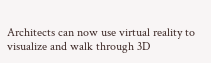Architects can now use virtual reality to visualize and walk through 3D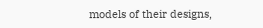models of their designs,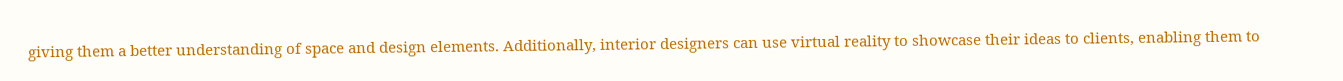giving them a better understanding of space and design elements. Additionally, interior designers can use virtual reality to showcase their ideas to clients, enabling them to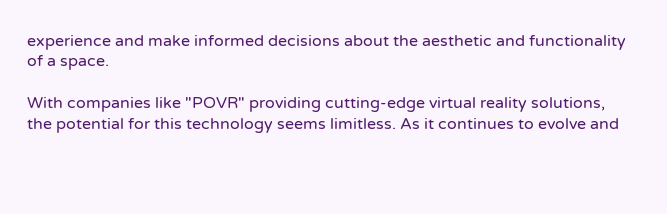experience and make informed decisions about the aesthetic and functionality of a space.

With companies like "POVR" providing cutting-edge virtual reality solutions, the potential for this technology seems limitless. As it continues to evolve and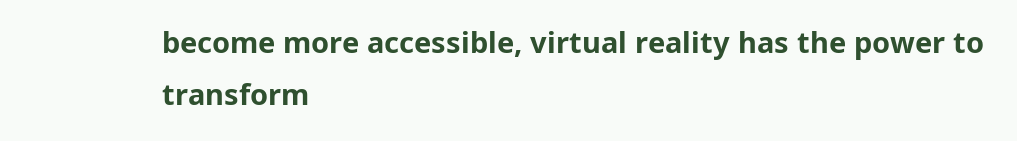become more accessible, virtual reality has the power to transform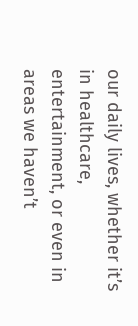our daily lives, whether it’s in healthcare, entertainment, or even in areas we haven’t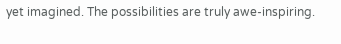yet imagined. The possibilities are truly awe-inspiring.